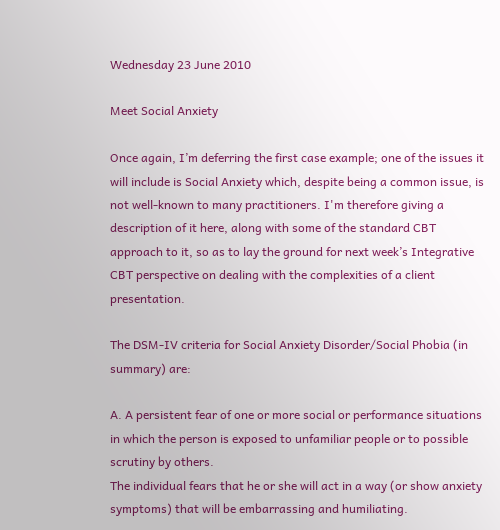Wednesday 23 June 2010

Meet Social Anxiety

Once again, I’m deferring the first case example; one of the issues it will include is Social Anxiety which, despite being a common issue, is not well-known to many practitioners. I'm therefore giving a description of it here, along with some of the standard CBT approach to it, so as to lay the ground for next week’s Integrative CBT perspective on dealing with the complexities of a client presentation.

The DSM-IV criteria for Social Anxiety Disorder/Social Phobia (in summary) are:

A. A persistent fear of one or more social or performance situations in which the person is exposed to unfamiliar people or to possible scrutiny by others.
The individual fears that he or she will act in a way (or show anxiety symptoms) that will be embarrassing and humiliating.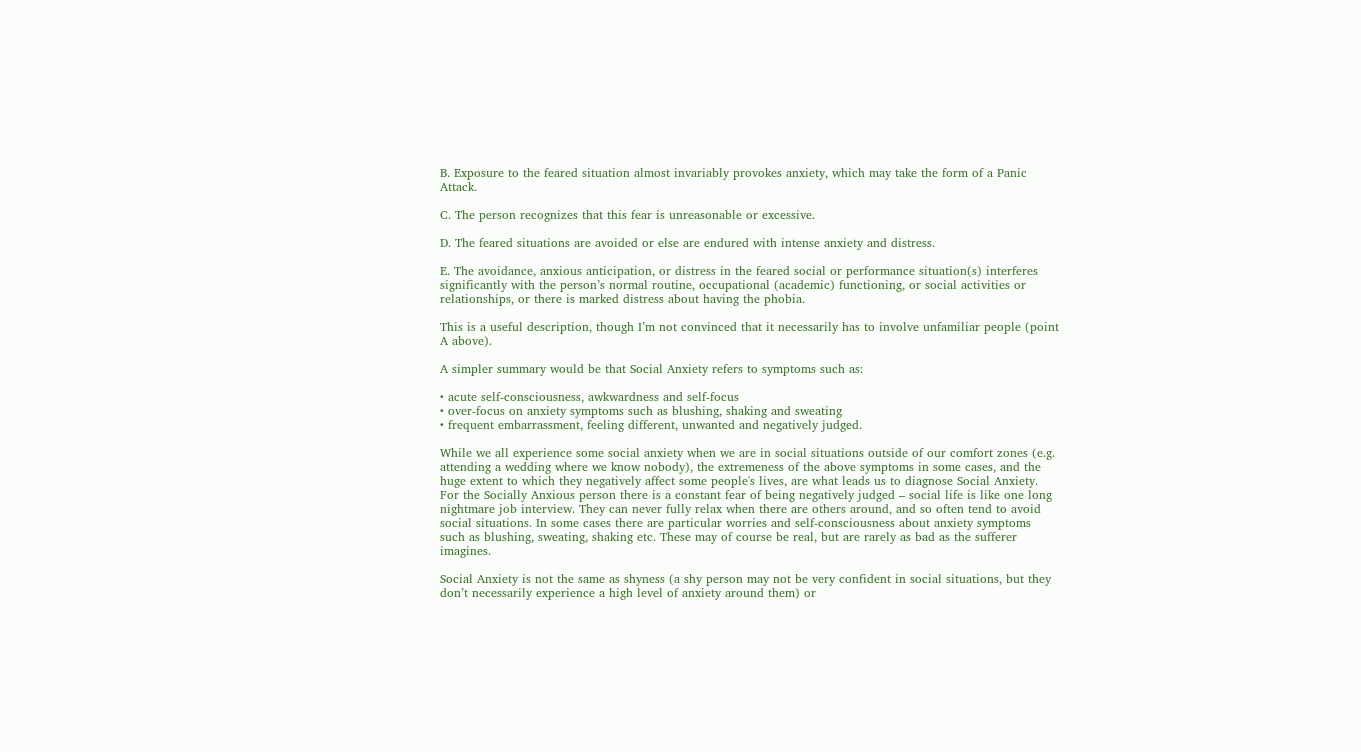B. Exposure to the feared situation almost invariably provokes anxiety, which may take the form of a Panic Attack.

C. The person recognizes that this fear is unreasonable or excessive.

D. The feared situations are avoided or else are endured with intense anxiety and distress.

E. The avoidance, anxious anticipation, or distress in the feared social or performance situation(s) interferes significantly with the person’s normal routine, occupational (academic) functioning, or social activities or relationships, or there is marked distress about having the phobia.

This is a useful description, though I’m not convinced that it necessarily has to involve unfamiliar people (point A above).

A simpler summary would be that Social Anxiety refers to symptoms such as:

• acute self-consciousness, awkwardness and self-focus
• over-focus on anxiety symptoms such as blushing, shaking and sweating
• frequent embarrassment, feeling different, unwanted and negatively judged.

While we all experience some social anxiety when we are in social situations outside of our comfort zones (e.g. attending a wedding where we know nobody), the extremeness of the above symptoms in some cases, and the huge extent to which they negatively affect some people's lives, are what leads us to diagnose Social Anxiety. For the Socially Anxious person there is a constant fear of being negatively judged – social life is like one long nightmare job interview. They can never fully relax when there are others around, and so often tend to avoid social situations. In some cases there are particular worries and self-consciousness about anxiety symptoms such as blushing, sweating, shaking etc. These may of course be real, but are rarely as bad as the sufferer imagines.

Social Anxiety is not the same as shyness (a shy person may not be very confident in social situations, but they don’t necessarily experience a high level of anxiety around them) or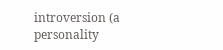introversion (a personality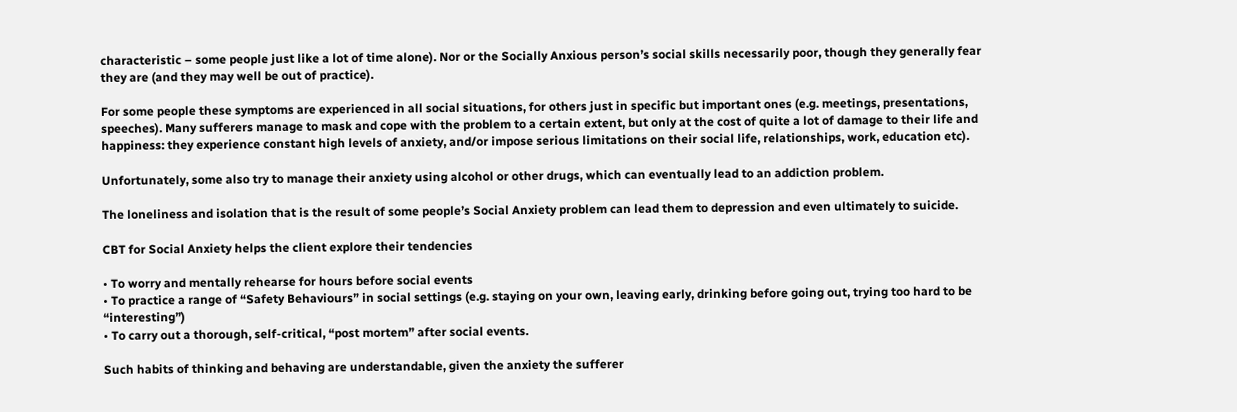characteristic – some people just like a lot of time alone). Nor or the Socially Anxious person’s social skills necessarily poor, though they generally fear they are (and they may well be out of practice).

For some people these symptoms are experienced in all social situations, for others just in specific but important ones (e.g. meetings, presentations, speeches). Many sufferers manage to mask and cope with the problem to a certain extent, but only at the cost of quite a lot of damage to their life and happiness: they experience constant high levels of anxiety, and/or impose serious limitations on their social life, relationships, work, education etc).

Unfortunately, some also try to manage their anxiety using alcohol or other drugs, which can eventually lead to an addiction problem.

The loneliness and isolation that is the result of some people’s Social Anxiety problem can lead them to depression and even ultimately to suicide.

CBT for Social Anxiety helps the client explore their tendencies

• To worry and mentally rehearse for hours before social events
• To practice a range of “Safety Behaviours” in social settings (e.g. staying on your own, leaving early, drinking before going out, trying too hard to be “interesting”)
• To carry out a thorough, self-critical, “post mortem” after social events.

Such habits of thinking and behaving are understandable, given the anxiety the sufferer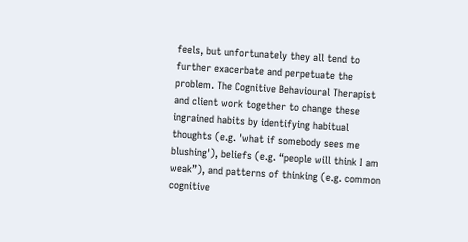feels, but unfortunately they all tend to further exacerbate and perpetuate the problem. The Cognitive Behavioural Therapist and client work together to change these ingrained habits by identifying habitual thoughts (e.g. 'what if somebody sees me blushing'), beliefs (e.g. “people will think I am weak”), and patterns of thinking (e.g. common cognitive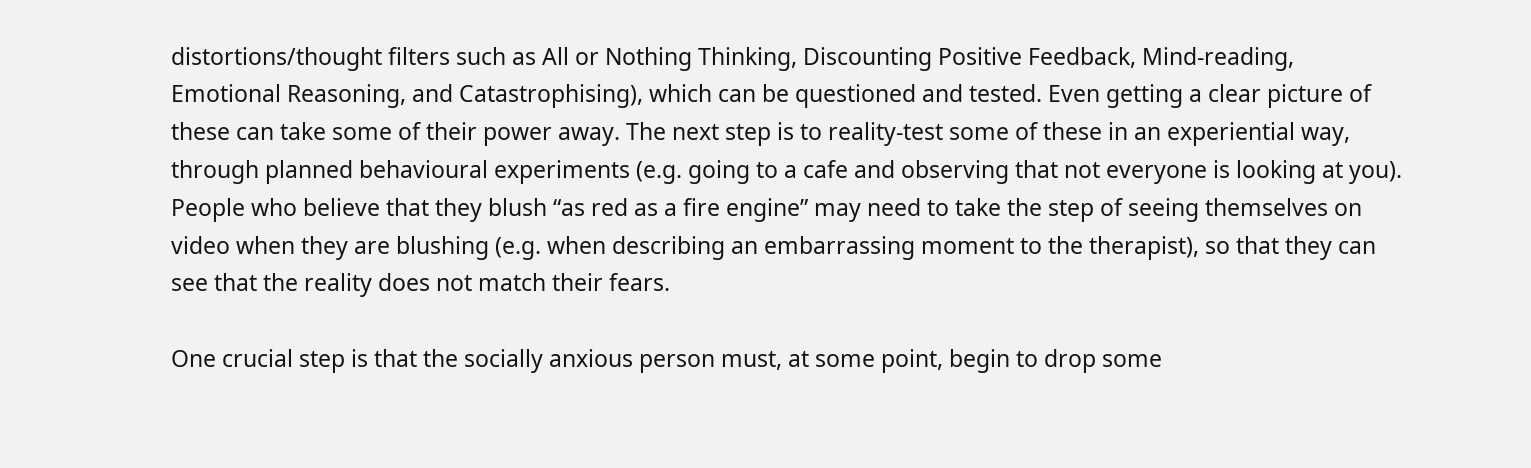distortions/thought filters such as All or Nothing Thinking, Discounting Positive Feedback, Mind-reading, Emotional Reasoning, and Catastrophising), which can be questioned and tested. Even getting a clear picture of these can take some of their power away. The next step is to reality-test some of these in an experiential way, through planned behavioural experiments (e.g. going to a cafe and observing that not everyone is looking at you). People who believe that they blush “as red as a fire engine” may need to take the step of seeing themselves on video when they are blushing (e.g. when describing an embarrassing moment to the therapist), so that they can see that the reality does not match their fears.

One crucial step is that the socially anxious person must, at some point, begin to drop some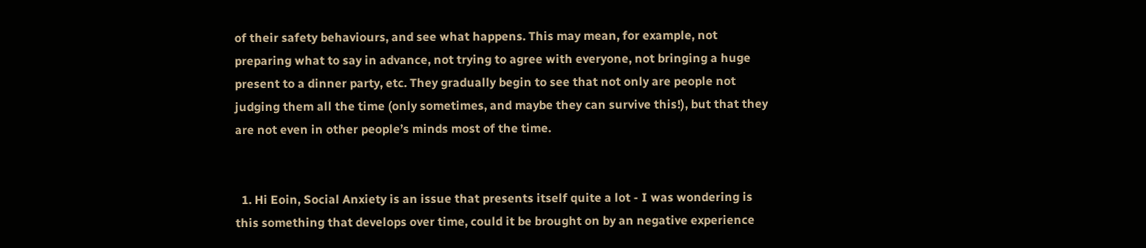of their safety behaviours, and see what happens. This may mean, for example, not preparing what to say in advance, not trying to agree with everyone, not bringing a huge present to a dinner party, etc. They gradually begin to see that not only are people not judging them all the time (only sometimes, and maybe they can survive this!), but that they are not even in other people’s minds most of the time.


  1. Hi Eoin, Social Anxiety is an issue that presents itself quite a lot - I was wondering is this something that develops over time, could it be brought on by an negative experience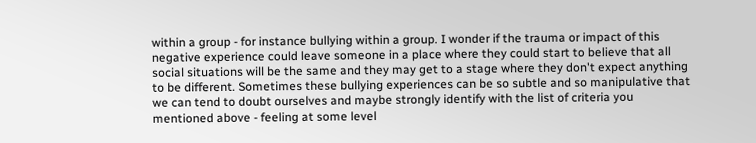within a group - for instance bullying within a group. I wonder if the trauma or impact of this negative experience could leave someone in a place where they could start to believe that all social situations will be the same and they may get to a stage where they don't expect anything to be different. Sometimes these bullying experiences can be so subtle and so manipulative that we can tend to doubt ourselves and maybe strongly identify with the list of criteria you mentioned above - feeling at some level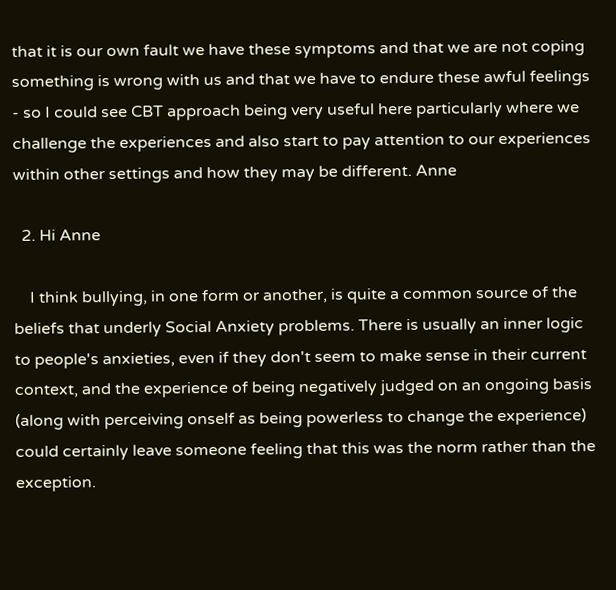that it is our own fault we have these symptoms and that we are not coping something is wrong with us and that we have to endure these awful feelings - so I could see CBT approach being very useful here particularly where we challenge the experiences and also start to pay attention to our experiences within other settings and how they may be different. Anne

  2. Hi Anne

    I think bullying, in one form or another, is quite a common source of the beliefs that underly Social Anxiety problems. There is usually an inner logic to people's anxieties, even if they don't seem to make sense in their current context, and the experience of being negatively judged on an ongoing basis (along with perceiving onself as being powerless to change the experience) could certainly leave someone feeling that this was the norm rather than the exception.